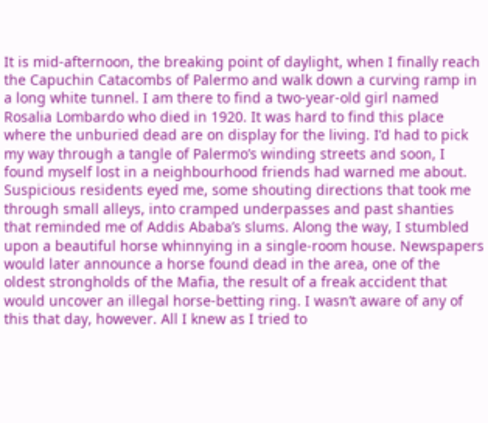It is mid-afternoon, the breaking point of daylight, when I finally reach the Capuchin Catacombs of Palermo and walk down a curving ramp in a long white tunnel. I am there to find a two-year-old girl named Rosalia Lombardo who died in 1920. It was hard to find this place where the unburied dead are on display for the living. I’d had to pick my way through a tangle of Palermo’s winding streets and soon, I found myself lost in a neighbourhood friends had warned me about. Suspicious residents eyed me, some shouting directions that took me through small alleys, into cramped underpasses and past shanties that reminded me of Addis Ababa’s slums. Along the way, I stumbled upon a beautiful horse whinnying in a single-room house. Newspapers would later announce a horse found dead in the area, one of the oldest strongholds of the Mafia, the result of a freak accident that would uncover an illegal horse-betting ring. I wasn’t aware of any of this that day, however. All I knew as I tried to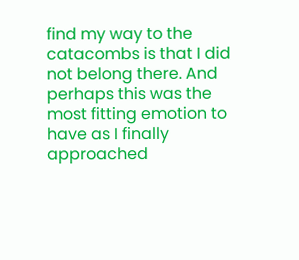find my way to the catacombs is that I did not belong there. And perhaps this was the most fitting emotion to have as I finally approached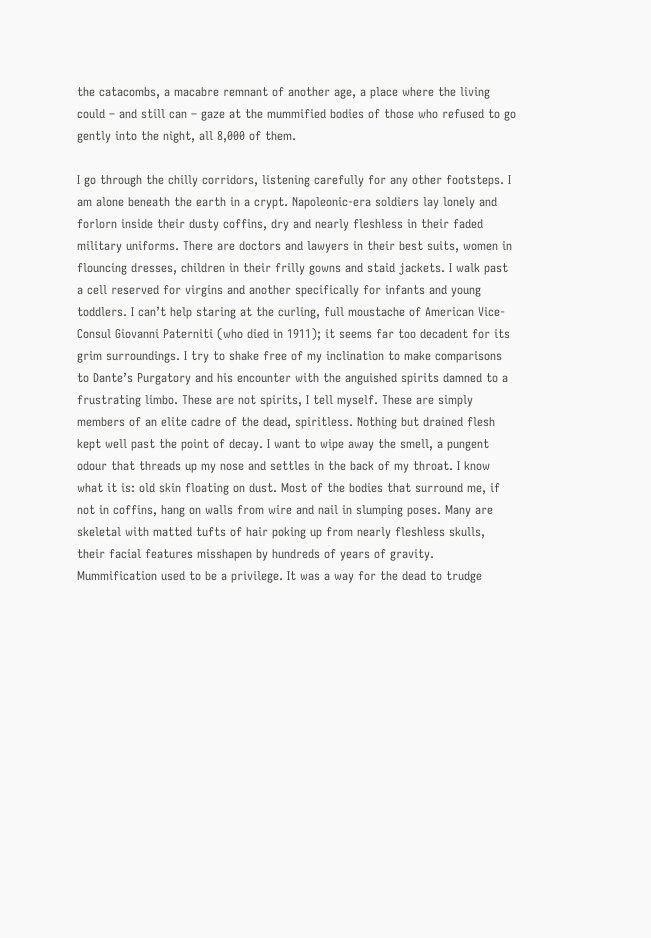the catacombs, a macabre remnant of another age, a place where the living could – and still can – gaze at the mummified bodies of those who refused to go gently into the night, all 8,000 of them.

I go through the chilly corridors, listening carefully for any other footsteps. I am alone beneath the earth in a crypt. Napoleonic-era soldiers lay lonely and forlorn inside their dusty coffins, dry and nearly fleshless in their faded military uniforms. There are doctors and lawyers in their best suits, women in flouncing dresses, children in their frilly gowns and staid jackets. I walk past a cell reserved for virgins and another specifically for infants and young toddlers. I can’t help staring at the curling, full moustache of American Vice-Consul Giovanni Paterniti (who died in 1911); it seems far too decadent for its grim surroundings. I try to shake free of my inclination to make comparisons to Dante’s Purgatory and his encounter with the anguished spirits damned to a frustrating limbo. These are not spirits, I tell myself. These are simply members of an elite cadre of the dead, spiritless. Nothing but drained flesh kept well past the point of decay. I want to wipe away the smell, a pungent odour that threads up my nose and settles in the back of my throat. I know what it is: old skin floating on dust. Most of the bodies that surround me, if not in coffins, hang on walls from wire and nail in slumping poses. Many are skeletal with matted tufts of hair poking up from nearly fleshless skulls, their facial features misshapen by hundreds of years of gravity. Mummification used to be a privilege. It was a way for the dead to trudge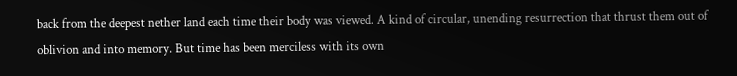back from the deepest nether land each time their body was viewed. A kind of circular, unending resurrection that thrust them out of oblivion and into memory. But time has been merciless with its own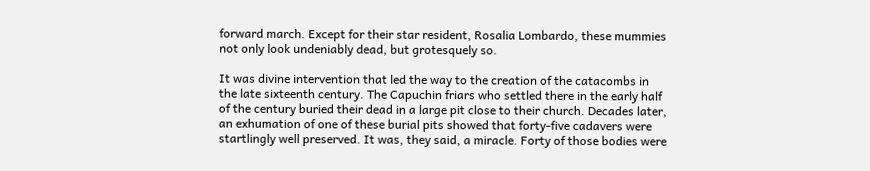forward march. Except for their star resident, Rosalia Lombardo, these mummies not only look undeniably dead, but grotesquely so.

It was divine intervention that led the way to the creation of the catacombs in the late sixteenth century. The Capuchin friars who settled there in the early half of the century buried their dead in a large pit close to their church. Decades later, an exhumation of one of these burial pits showed that forty-five cadavers were startlingly well preserved. It was, they said, a miracle. Forty of those bodies were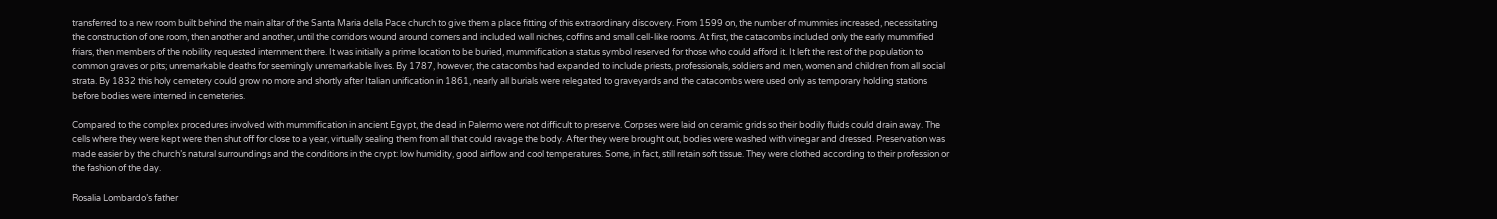transferred to a new room built behind the main altar of the Santa Maria della Pace church to give them a place fitting of this extraordinary discovery. From 1599 on, the number of mummies increased, necessitating the construction of one room, then another and another, until the corridors wound around corners and included wall niches, coffins and small cell-like rooms. At first, the catacombs included only the early mummified friars, then members of the nobility requested internment there. It was initially a prime location to be buried, mummification a status symbol reserved for those who could afford it. It left the rest of the population to common graves or pits; unremarkable deaths for seemingly unremarkable lives. By 1787, however, the catacombs had expanded to include priests, professionals, soldiers and men, women and children from all social strata. By 1832 this holy cemetery could grow no more and shortly after Italian unification in 1861, nearly all burials were relegated to graveyards and the catacombs were used only as temporary holding stations before bodies were interned in cemeteries.

Compared to the complex procedures involved with mummification in ancient Egypt, the dead in Palermo were not difficult to preserve. Corpses were laid on ceramic grids so their bodily fluids could drain away. The cells where they were kept were then shut off for close to a year, virtually sealing them from all that could ravage the body. After they were brought out, bodies were washed with vinegar and dressed. Preservation was made easier by the church’s natural surroundings and the conditions in the crypt: low humidity, good airflow and cool temperatures. Some, in fact, still retain soft tissue. They were clothed according to their profession or the fashion of the day.

Rosalia Lombardo’s father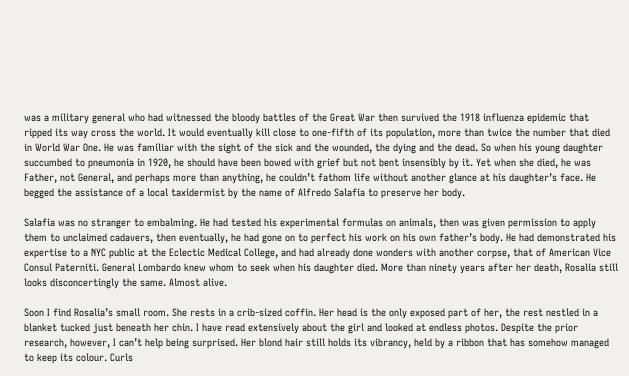was a military general who had witnessed the bloody battles of the Great War then survived the 1918 influenza epidemic that ripped its way cross the world. It would eventually kill close to one-fifth of its population, more than twice the number that died in World War One. He was familiar with the sight of the sick and the wounded, the dying and the dead. So when his young daughter succumbed to pneumonia in 1920, he should have been bowed with grief but not bent insensibly by it. Yet when she died, he was Father, not General, and perhaps more than anything, he couldn’t fathom life without another glance at his daughter’s face. He begged the assistance of a local taxidermist by the name of Alfredo Salafia to preserve her body.

Salafia was no stranger to embalming. He had tested his experimental formulas on animals, then was given permission to apply them to unclaimed cadavers, then eventually, he had gone on to perfect his work on his own father’s body. He had demonstrated his expertise to a NYC public at the Eclectic Medical College, and had already done wonders with another corpse, that of American Vice Consul Paterniti. General Lombardo knew whom to seek when his daughter died. More than ninety years after her death, Rosalia still looks disconcertingly the same. Almost alive.

Soon I find Rosalia’s small room. She rests in a crib-sized coffin. Her head is the only exposed part of her, the rest nestled in a blanket tucked just beneath her chin. I have read extensively about the girl and looked at endless photos. Despite the prior research, however, I can’t help being surprised. Her blond hair still holds its vibrancy, held by a ribbon that has somehow managed to keep its colour. Curls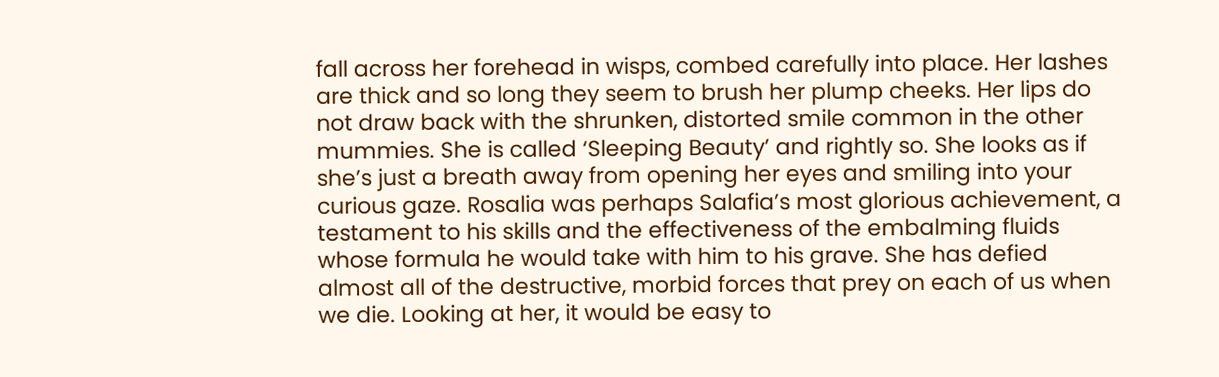fall across her forehead in wisps, combed carefully into place. Her lashes are thick and so long they seem to brush her plump cheeks. Her lips do not draw back with the shrunken, distorted smile common in the other mummies. She is called ‘Sleeping Beauty’ and rightly so. She looks as if she’s just a breath away from opening her eyes and smiling into your curious gaze. Rosalia was perhaps Salafia’s most glorious achievement, a testament to his skills and the effectiveness of the embalming fluids whose formula he would take with him to his grave. She has defied almost all of the destructive, morbid forces that prey on each of us when we die. Looking at her, it would be easy to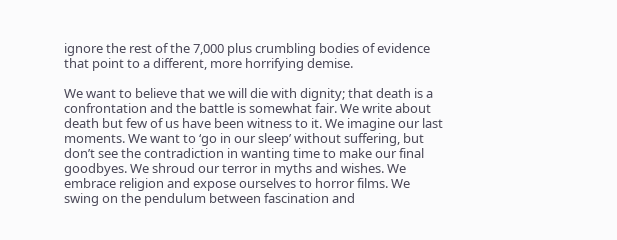ignore the rest of the 7,000 plus crumbling bodies of evidence that point to a different, more horrifying demise.

We want to believe that we will die with dignity; that death is a confrontation and the battle is somewhat fair. We write about death but few of us have been witness to it. We imagine our last moments. We want to ‘go in our sleep’ without suffering, but don’t see the contradiction in wanting time to make our final goodbyes. We shroud our terror in myths and wishes. We embrace religion and expose ourselves to horror films. We swing on the pendulum between fascination and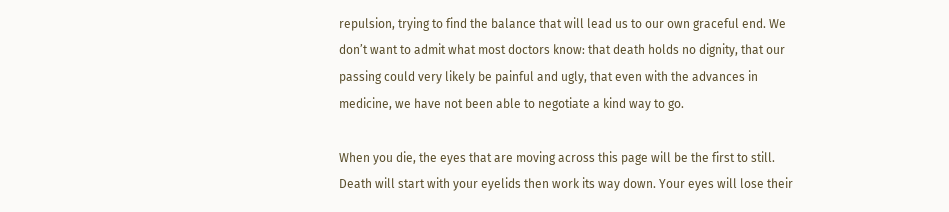repulsion, trying to find the balance that will lead us to our own graceful end. We don’t want to admit what most doctors know: that death holds no dignity, that our passing could very likely be painful and ugly, that even with the advances in medicine, we have not been able to negotiate a kind way to go.

When you die, the eyes that are moving across this page will be the first to still. Death will start with your eyelids then work its way down. Your eyes will lose their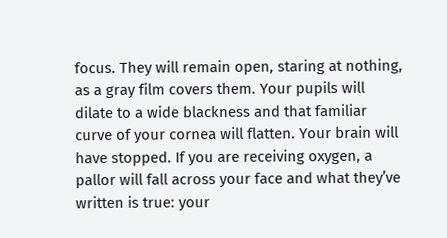focus. They will remain open, staring at nothing, as a gray film covers them. Your pupils will dilate to a wide blackness and that familiar curve of your cornea will flatten. Your brain will have stopped. If you are receiving oxygen, a pallor will fall across your face and what they’ve written is true: your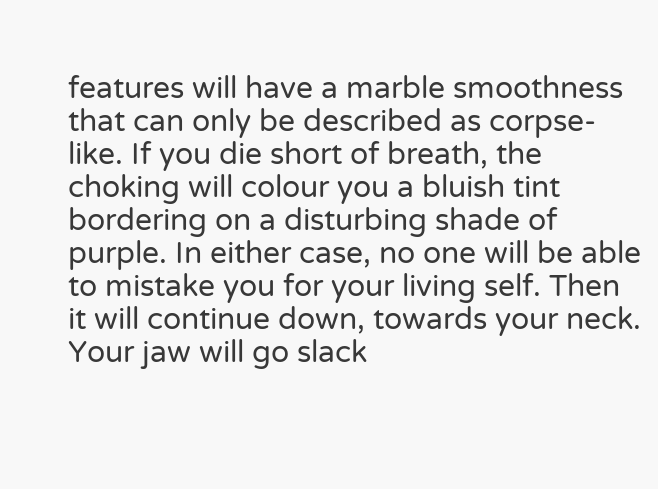features will have a marble smoothness that can only be described as corpse-like. If you die short of breath, the choking will colour you a bluish tint bordering on a disturbing shade of purple. In either case, no one will be able to mistake you for your living self. Then it will continue down, towards your neck. Your jaw will go slack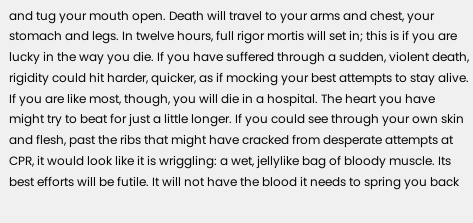and tug your mouth open. Death will travel to your arms and chest, your stomach and legs. In twelve hours, full rigor mortis will set in; this is if you are lucky in the way you die. If you have suffered through a sudden, violent death, rigidity could hit harder, quicker, as if mocking your best attempts to stay alive. If you are like most, though, you will die in a hospital. The heart you have might try to beat for just a little longer. If you could see through your own skin and flesh, past the ribs that might have cracked from desperate attempts at CPR, it would look like it is wriggling: a wet, jellylike bag of bloody muscle. Its best efforts will be futile. It will not have the blood it needs to spring you back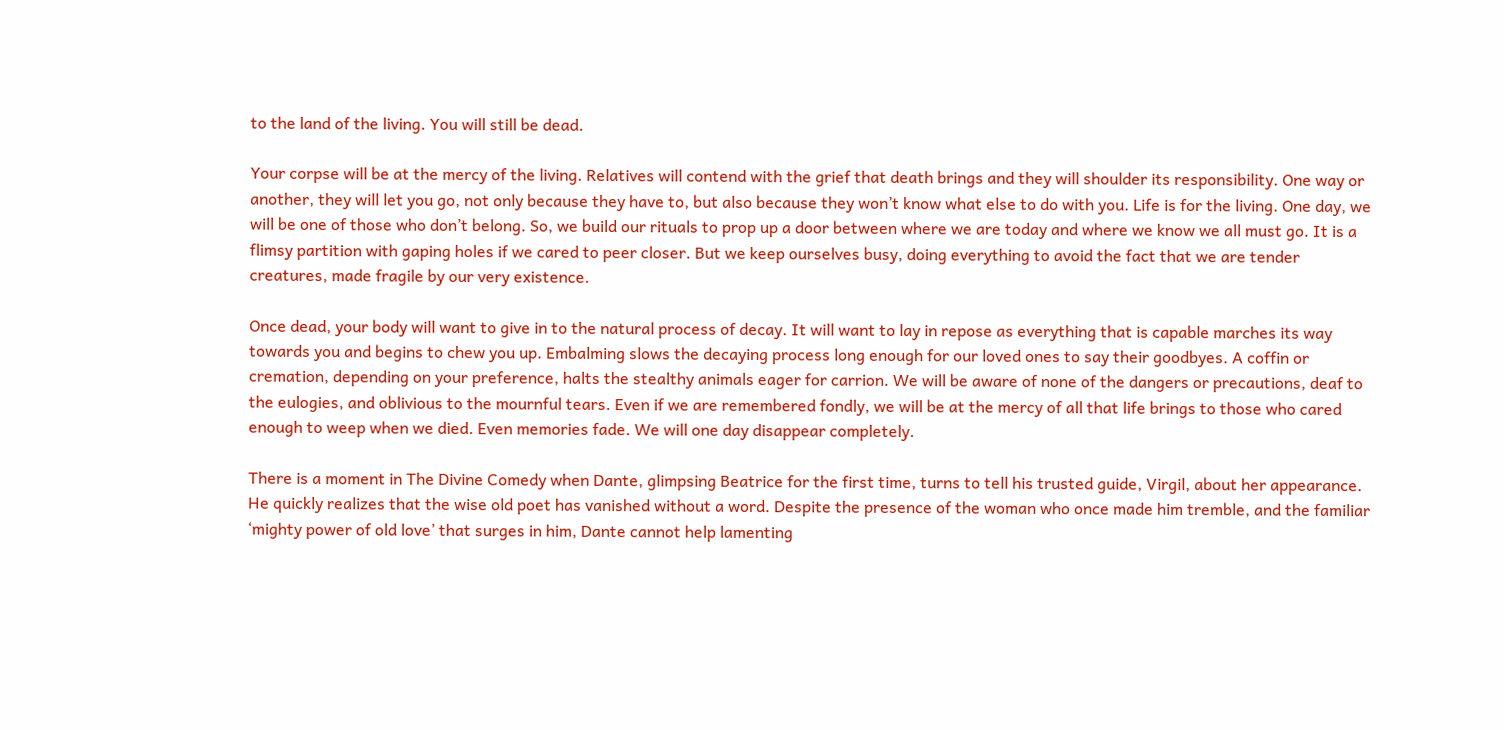to the land of the living. You will still be dead.

Your corpse will be at the mercy of the living. Relatives will contend with the grief that death brings and they will shoulder its responsibility. One way or another, they will let you go, not only because they have to, but also because they won’t know what else to do with you. Life is for the living. One day, we will be one of those who don’t belong. So, we build our rituals to prop up a door between where we are today and where we know we all must go. It is a flimsy partition with gaping holes if we cared to peer closer. But we keep ourselves busy, doing everything to avoid the fact that we are tender creatures, made fragile by our very existence.

Once dead, your body will want to give in to the natural process of decay. It will want to lay in repose as everything that is capable marches its way towards you and begins to chew you up. Embalming slows the decaying process long enough for our loved ones to say their goodbyes. A coffin or cremation, depending on your preference, halts the stealthy animals eager for carrion. We will be aware of none of the dangers or precautions, deaf to the eulogies, and oblivious to the mournful tears. Even if we are remembered fondly, we will be at the mercy of all that life brings to those who cared enough to weep when we died. Even memories fade. We will one day disappear completely.

There is a moment in The Divine Comedy when Dante, glimpsing Beatrice for the first time, turns to tell his trusted guide, Virgil, about her appearance. He quickly realizes that the wise old poet has vanished without a word. Despite the presence of the woman who once made him tremble, and the familiar ‘mighty power of old love’ that surges in him, Dante cannot help lamenting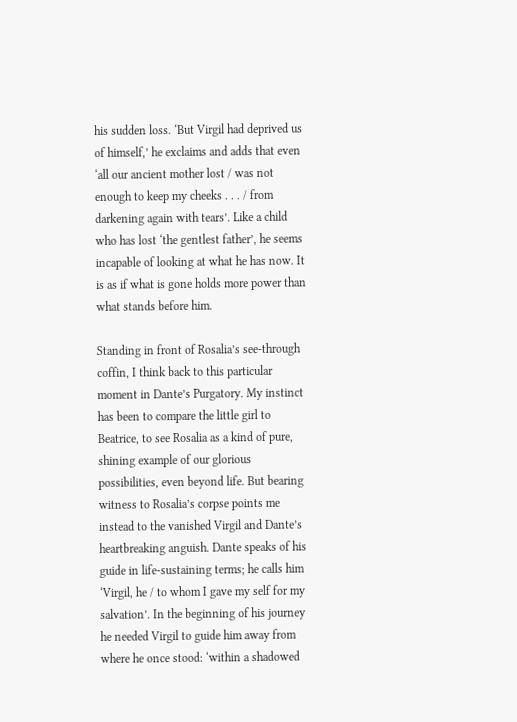his sudden loss. ‘But Virgil had deprived us of himself,’ he exclaims and adds that even ‘all our ancient mother lost / was not enough to keep my cheeks . . . / from darkening again with tears’. Like a child who has lost ‘the gentlest father’, he seems incapable of looking at what he has now. It is as if what is gone holds more power than what stands before him.

Standing in front of Rosalia’s see-through coffin, I think back to this particular moment in Dante’s Purgatory. My instinct has been to compare the little girl to Beatrice, to see Rosalia as a kind of pure, shining example of our glorious possibilities, even beyond life. But bearing witness to Rosalia’s corpse points me instead to the vanished Virgil and Dante’s heartbreaking anguish. Dante speaks of his guide in life-sustaining terms; he calls him ‘Virgil, he / to whom I gave my self for my salvation’. In the beginning of his journey he needed Virgil to guide him away from where he once stood: ‘within a shadowed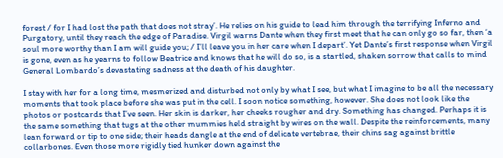forest / for I had lost the path that does not stray’. He relies on his guide to lead him through the terrifying Inferno and Purgatory, until they reach the edge of Paradise. Virgil warns Dante when they first meet that he can only go so far, then ‘a soul more worthy than I am will guide you; / I’ll leave you in her care when I depart’. Yet Dante’s first response when Virgil is gone, even as he yearns to follow Beatrice and knows that he will do so, is a startled, shaken sorrow that calls to mind General Lombardo’s devastating sadness at the death of his daughter.

I stay with her for a long time, mesmerized and disturbed not only by what I see, but what I imagine to be all the necessary moments that took place before she was put in the cell. I soon notice something, however. She does not look like the photos or postcards that I’ve seen. Her skin is darker, her cheeks rougher and dry. Something has changed. Perhaps it is the same something that tugs at the other mummies held straight by wires on the wall. Despite the reinforcements, many lean forward or tip to one side; their heads dangle at the end of delicate vertebrae, their chins sag against brittle collarbones. Even those more rigidly tied hunker down against the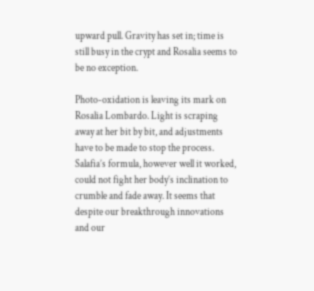upward pull. Gravity has set in; time is still busy in the crypt and Rosalia seems to be no exception.

Photo-oxidation is leaving its mark on Rosalia Lombardo. Light is scraping away at her bit by bit, and adjustments have to be made to stop the process. Salafia’s formula, however well it worked, could not fight her body’s inclination to crumble and fade away. It seems that despite our breakthrough innovations and our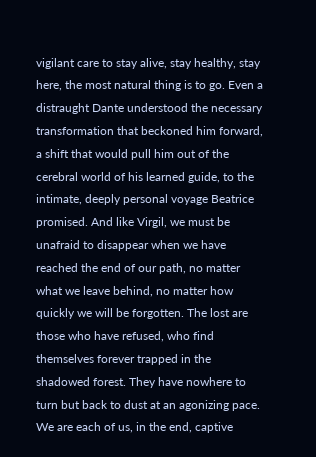vigilant care to stay alive, stay healthy, stay here, the most natural thing is to go. Even a distraught Dante understood the necessary transformation that beckoned him forward, a shift that would pull him out of the cerebral world of his learned guide, to the intimate, deeply personal voyage Beatrice promised. And like Virgil, we must be unafraid to disappear when we have reached the end of our path, no matter what we leave behind, no matter how quickly we will be forgotten. The lost are those who have refused, who find themselves forever trapped in the shadowed forest. They have nowhere to turn but back to dust at an agonizing pace. We are each of us, in the end, captive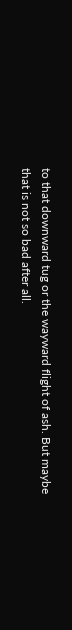to that downward tug or the wayward flight of ash. But maybe that is not so bad after all.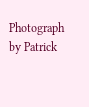Photograph by Patrick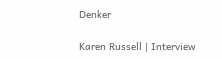Denker

Karen Russell | Interview